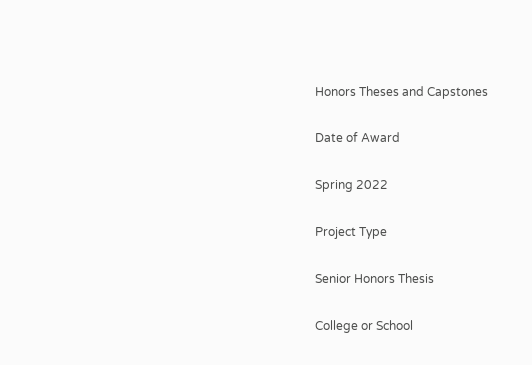Honors Theses and Capstones

Date of Award

Spring 2022

Project Type

Senior Honors Thesis

College or School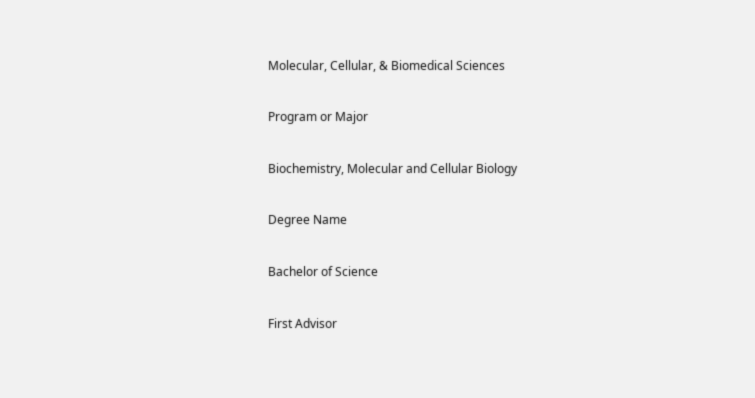Molecular, Cellular, & Biomedical Sciences

Program or Major

Biochemistry, Molecular and Cellular Biology

Degree Name

Bachelor of Science

First Advisor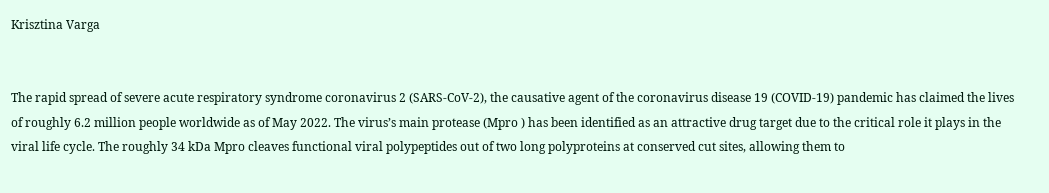Krisztina Varga


The rapid spread of severe acute respiratory syndrome coronavirus 2 (SARS-CoV-2), the causative agent of the coronavirus disease 19 (COVID-19) pandemic has claimed the lives of roughly 6.2 million people worldwide as of May 2022. The virus’s main protease (Mpro ) has been identified as an attractive drug target due to the critical role it plays in the viral life cycle. The roughly 34 kDa Mpro cleaves functional viral polypeptides out of two long polyproteins at conserved cut sites, allowing them to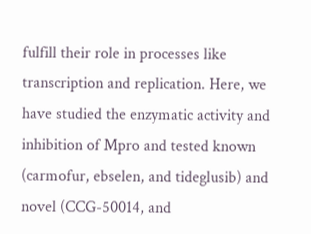fulfill their role in processes like transcription and replication. Here, we have studied the enzymatic activity and inhibition of Mpro and tested known (carmofur, ebselen, and tideglusib) and novel (CCG-50014, and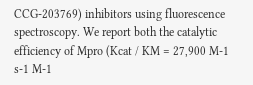CCG-203769) inhibitors using fluorescence spectroscopy. We report both the catalytic efficiency of Mpro (Kcat / KM = 27,900 M-1 s-1 M-1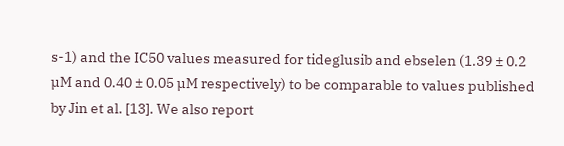s-1) and the IC50 values measured for tideglusib and ebselen (1.39 ± 0.2 µM and 0.40 ± 0.05 µM respectively) to be comparable to values published by Jin et al. [13]. We also report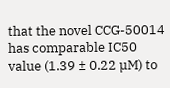that the novel CCG-50014 has comparable IC50 value (1.39 ± 0.22 µM) to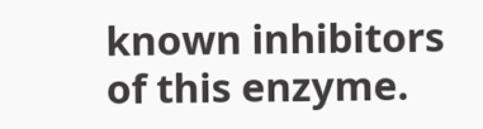known inhibitors of this enzyme.